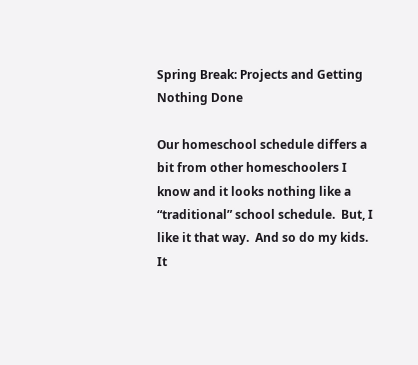Spring Break: Projects and Getting Nothing Done

Our homeschool schedule differs a bit from other homeschoolers I know and it looks nothing like a “traditional” school schedule.  But, I like it that way.  And so do my kids.  It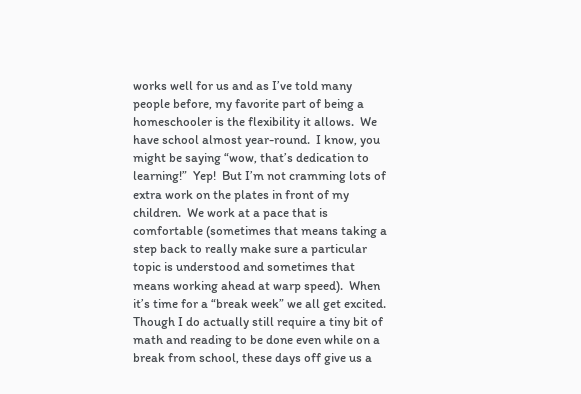works well for us and as I’ve told many people before, my favorite part of being a homeschooler is the flexibility it allows.  We have school almost year-round.  I know, you might be saying “wow, that’s dedication to learning!”  Yep!  But I’m not cramming lots of extra work on the plates in front of my children.  We work at a pace that is comfortable (sometimes that means taking a step back to really make sure a particular topic is understood and sometimes that means working ahead at warp speed).  When it’s time for a “break week” we all get excited.  Though I do actually still require a tiny bit of math and reading to be done even while on a break from school, these days off give us a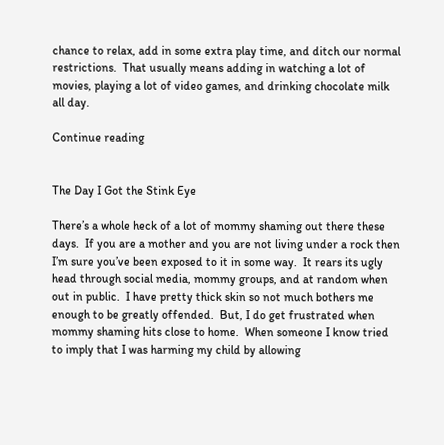chance to relax, add in some extra play time, and ditch our normal restrictions.  That usually means adding in watching a lot of movies, playing a lot of video games, and drinking chocolate milk all day.

Continue reading


The Day I Got the Stink Eye

There’s a whole heck of a lot of mommy shaming out there these days.  If you are a mother and you are not living under a rock then I’m sure you’ve been exposed to it in some way.  It rears its ugly head through social media, mommy groups, and at random when out in public.  I have pretty thick skin so not much bothers me enough to be greatly offended.  But, I do get frustrated when mommy shaming hits close to home.  When someone I know tried to imply that I was harming my child by allowing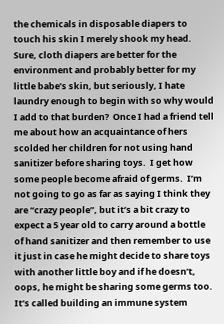the chemicals in disposable diapers to touch his skin I merely shook my head.  Sure, cloth diapers are better for the environment and probably better for my little babe’s skin, but seriously, I hate laundry enough to begin with so why would I add to that burden?  Once I had a friend tell me about how an acquaintance of hers scolded her children for not using hand sanitizer before sharing toys.  I get how some people become afraid of germs.  I’m not going to go as far as saying I think they are “crazy people”, but it’s a bit crazy to expect a 5 year old to carry around a bottle of hand sanitizer and then remember to use it just in case he might decide to share toys with another little boy and if he doesn’t, oops, he might be sharing some germs too.  It’s called building an immune system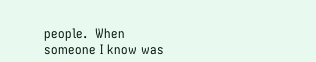people.  When someone I know was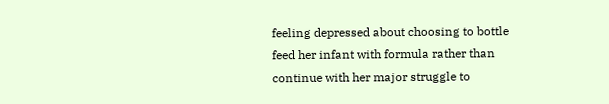feeling depressed about choosing to bottle feed her infant with formula rather than continue with her major struggle to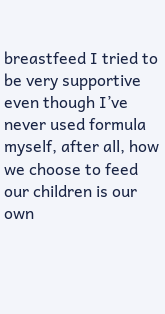breastfeed I tried to be very supportive even though I’ve never used formula myself, after all, how we choose to feed our children is our own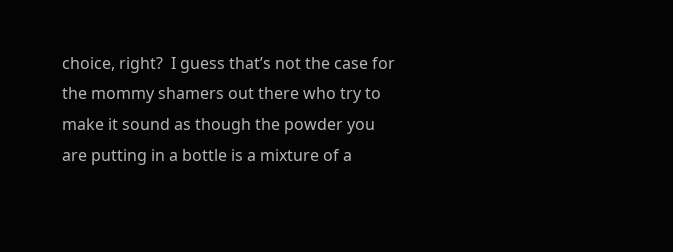choice, right?  I guess that’s not the case for the mommy shamers out there who try to make it sound as though the powder you are putting in a bottle is a mixture of a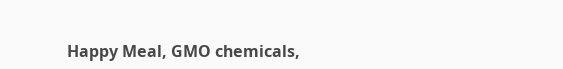Happy Meal, GMO chemicals,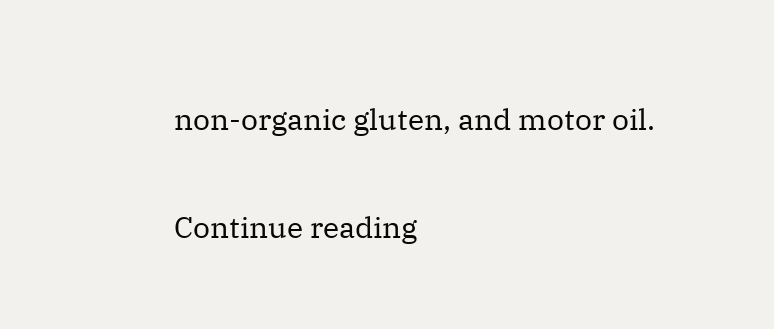non-organic gluten, and motor oil.

Continue reading